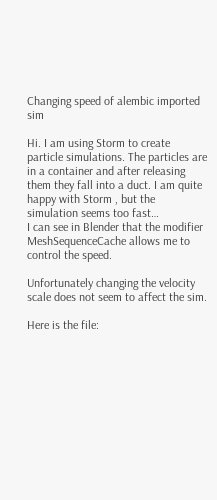Changing speed of alembic imported sim

Hi. I am using Storm to create particle simulations. The particles are in a container and after releasing them they fall into a duct. I am quite happy with Storm , but the simulation seems too fast…
I can see in Blender that the modifier MeshSequenceCache allows me to control the speed.

Unfortunately changing the velocity scale does not seem to affect the sim.

Here is the file: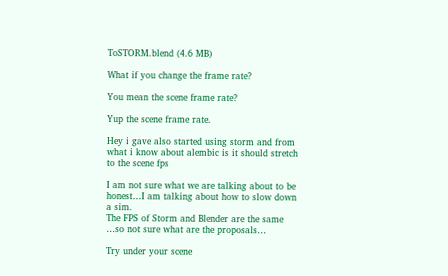ToSTORM.blend (4.6 MB)

What if you change the frame rate?

You mean the scene frame rate?

Yup the scene frame rate.

Hey i gave also started using storm and from what i know about alembic is it should stretch to the scene fps

I am not sure what we are talking about to be honest…I am talking about how to slow down a sim.
The FPS of Storm and Blender are the same …so not sure what are the proposals…

Try under your scene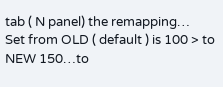tab ( N panel) the remapping…
Set from OLD ( default ) is 100 > to NEW 150…to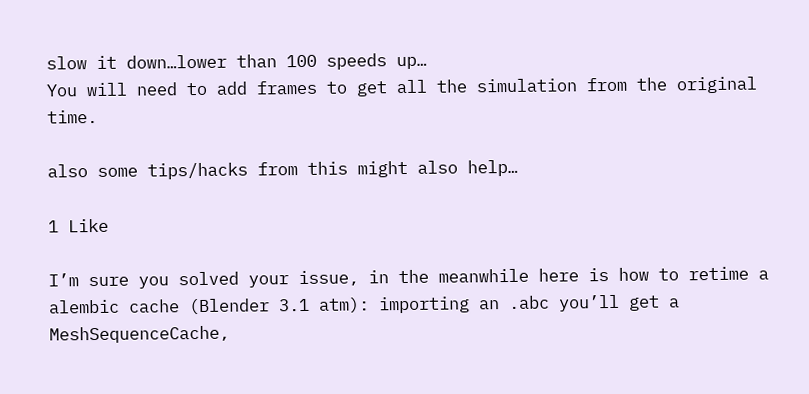slow it down…lower than 100 speeds up…
You will need to add frames to get all the simulation from the original time.

also some tips/hacks from this might also help…

1 Like

I’m sure you solved your issue, in the meanwhile here is how to retime a alembic cache (Blender 3.1 atm): importing an .abc you’ll get a MeshSequenceCache,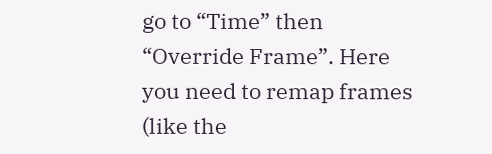go to “Time” then “Override Frame”. Here you need to remap frames (like the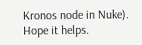Kronos node in Nuke).
Hope it helps.